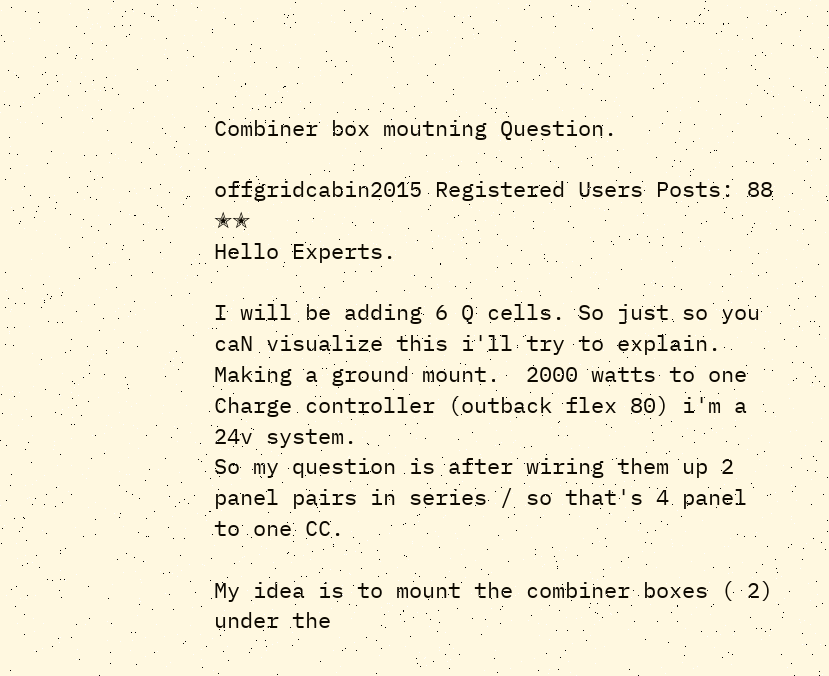Combiner box moutning Question.

offgridcabin2015 Registered Users Posts: 88 ✭✭
Hello Experts.

I will be adding 6 Q cells. So just so you caN visualize this i'll try to explain. Making a ground mount.  2000 watts to one Charge controller (outback flex 80) i'm a 24v system.
So my question is after wiring them up 2 panel pairs in series / so that's 4 panel to one CC.

My idea is to mount the combiner boxes ( 2) under the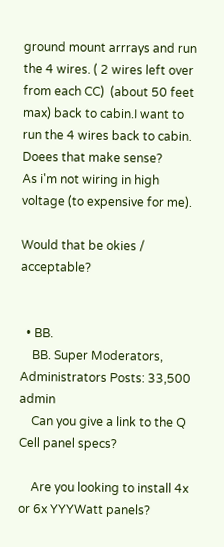ground mount arrrays and run the 4 wires. ( 2 wires left over from each CC)  (about 50 feet max) back to cabin.I want to run the 4 wires back to cabin. Doees that make sense?
As i'm not wiring in high voltage (to expensive for me).

Would that be okies / acceptable?


  • BB.
    BB. Super Moderators, Administrators Posts: 33,500 admin
    Can you give a link to the Q Cell panel specs?

    Are you looking to install 4x or 6x YYYWatt panels?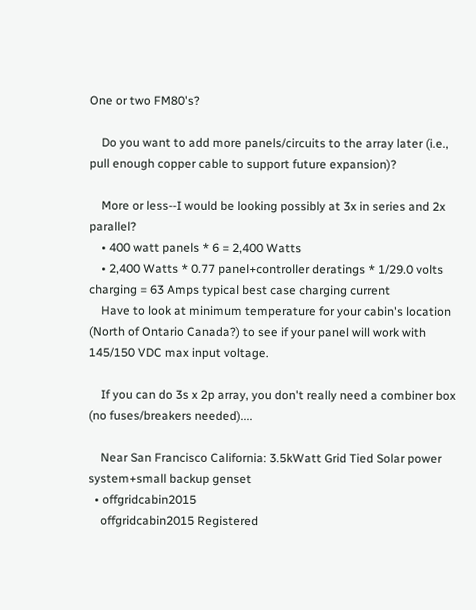One or two FM80's?

    Do you want to add more panels/circuits to the array later (i.e., pull enough copper cable to support future expansion)?

    More or less--I would be looking possibly at 3x in series and 2x parallel?
    • 400 watt panels * 6 = 2,400 Watts
    • 2,400 Watts * 0.77 panel+controller deratings * 1/29.0 volts charging = 63 Amps typical best case charging current
    Have to look at minimum temperature for your cabin's location (North of Ontario Canada?) to see if your panel will work with 145/150 VDC max input voltage.

    If you can do 3s x 2p array, you don't really need a combiner box (no fuses/breakers needed)....

    Near San Francisco California: 3.5kWatt Grid Tied Solar power system+small backup genset
  • offgridcabin2015
    offgridcabin2015 Registered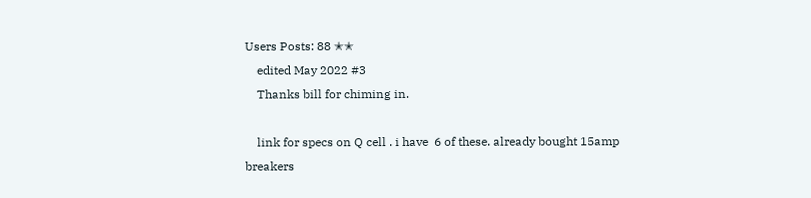Users Posts: 88 ✭✭
    edited May 2022 #3
    Thanks bill for chiming in.

    link for specs on Q cell . i have  6 of these. already bought 15amp breakers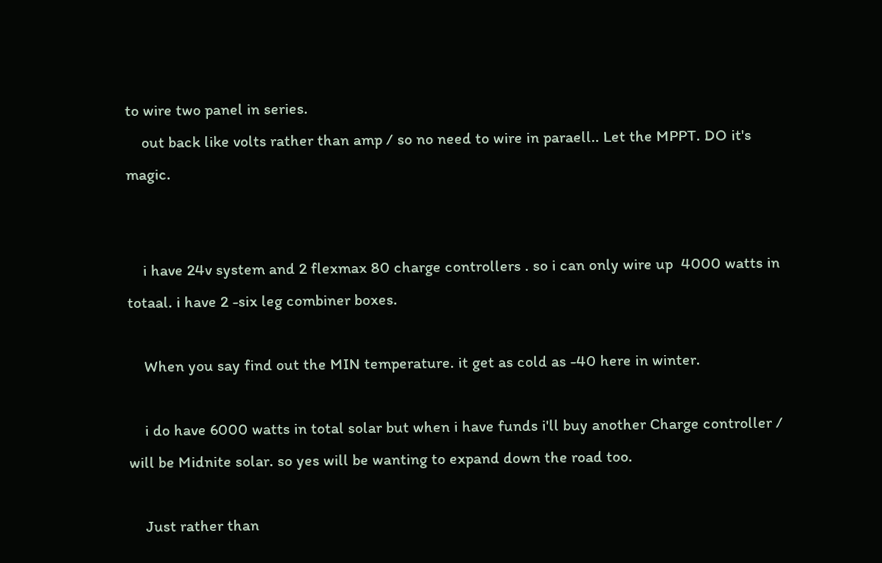to wire two panel in series.
    out back like volts rather than amp / so no need to wire in paraell.. Let the MPPT. DO it's magic.


    i have 24v system and 2 flexmax 80 charge controllers . so i can only wire up  4000 watts in totaal. i have 2 -six leg combiner boxes.

    When you say find out the MIN temperature. it get as cold as -40 here in winter.

    i do have 6000 watts in total solar but when i have funds i'll buy another Charge controller / will be Midnite solar. so yes will be wanting to expand down the road too.

    Just rather than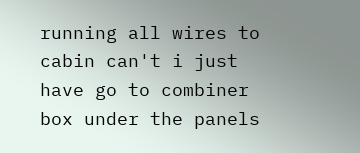running all wires to cabin can't i just have go to combiner box under the panels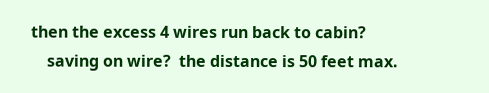then the excess 4 wires run back to cabin?
    saving on wire?  the distance is 50 feet max.